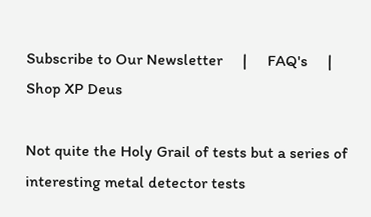Subscribe to Our Newsletter     |     FAQ's     |     Shop XP Deus

Not quite the Holy Grail of tests but a series of interesting metal detector tests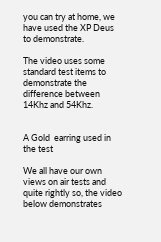you can try at home, we have used the XP Deus to demonstrate.

The video uses some standard test items to demonstrate the difference between 14Khz and 54Khz.


A Gold  earring used in the test

We all have our own views on air tests and quite rightly so, the video below demonstrates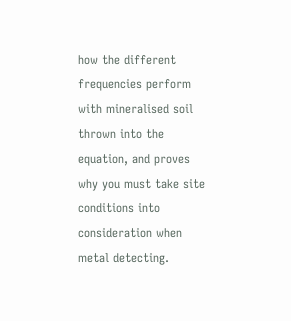how the different frequencies perform with mineralised soil thrown into the equation, and proves why you must take site conditions into consideration when metal detecting.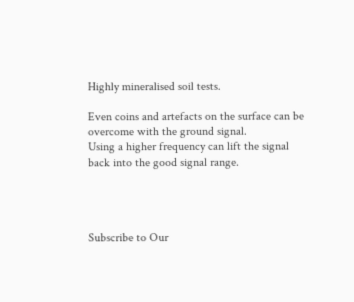Highly mineralised soil tests.

Even coins and artefacts on the surface can be overcome with the ground signal.
Using a higher frequency can lift the signal back into the good signal range.




Subscribe to Our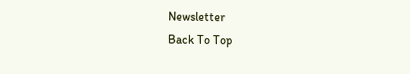Newsletter
Back To Top